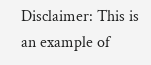Disclaimer: This is an example of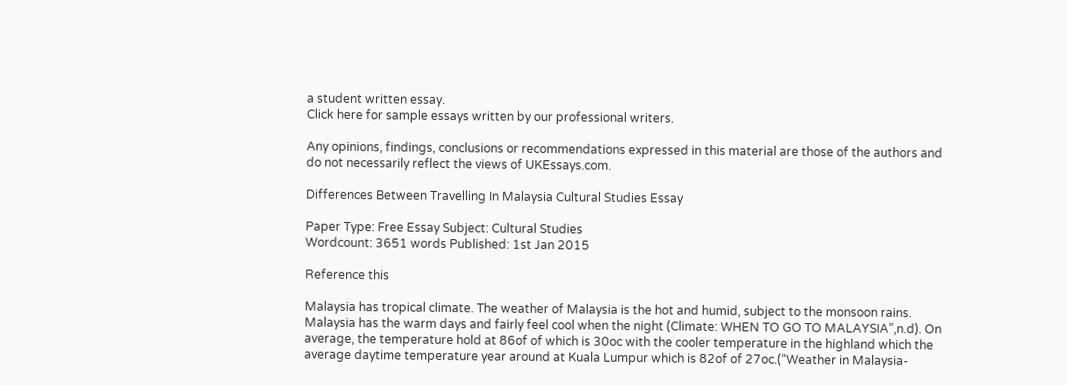a student written essay.
Click here for sample essays written by our professional writers.

Any opinions, findings, conclusions or recommendations expressed in this material are those of the authors and do not necessarily reflect the views of UKEssays.com.

Differences Between Travelling In Malaysia Cultural Studies Essay

Paper Type: Free Essay Subject: Cultural Studies
Wordcount: 3651 words Published: 1st Jan 2015

Reference this

Malaysia has tropical climate. The weather of Malaysia is the hot and humid, subject to the monsoon rains. Malaysia has the warm days and fairly feel cool when the night (Climate: WHEN TO GO TO MALAYSIA”,n.d). On average, the temperature hold at 86of of which is 30oc with the cooler temperature in the highland which the average daytime temperature year around at Kuala Lumpur which is 82of of 27oc.(“Weather in Malaysia-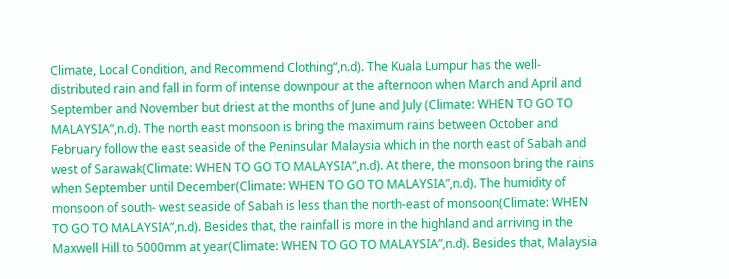Climate, Local Condition, and Recommend Clothing”,n.d). The Kuala Lumpur has the well- distributed rain and fall in form of intense downpour at the afternoon when March and April and September and November but driest at the months of June and July (Climate: WHEN TO GO TO MALAYSIA”,n.d). The north east monsoon is bring the maximum rains between October and February follow the east seaside of the Peninsular Malaysia which in the north east of Sabah and west of Sarawak(Climate: WHEN TO GO TO MALAYSIA”,n.d). At there, the monsoon bring the rains when September until December(Climate: WHEN TO GO TO MALAYSIA”,n.d). The humidity of monsoon of south- west seaside of Sabah is less than the north-east of monsoon(Climate: WHEN TO GO TO MALAYSIA”,n.d). Besides that, the rainfall is more in the highland and arriving in the Maxwell Hill to 5000mm at year(Climate: WHEN TO GO TO MALAYSIA”,n.d). Besides that, Malaysia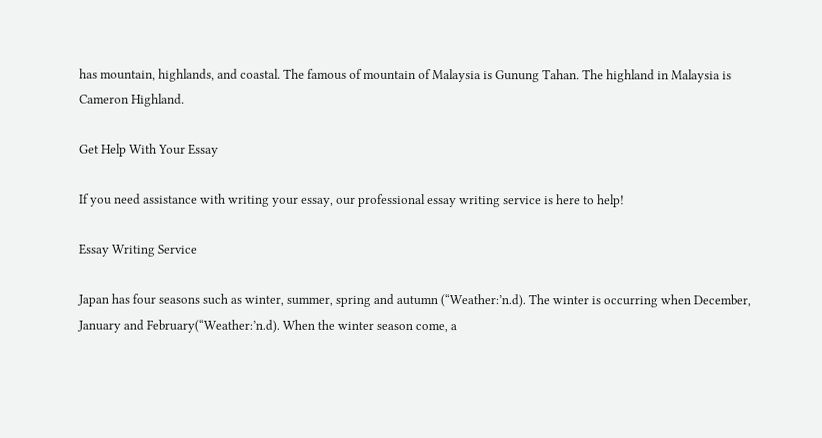has mountain, highlands, and coastal. The famous of mountain of Malaysia is Gunung Tahan. The highland in Malaysia is Cameron Highland.

Get Help With Your Essay

If you need assistance with writing your essay, our professional essay writing service is here to help!

Essay Writing Service

Japan has four seasons such as winter, summer, spring and autumn (“Weather:’n.d). The winter is occurring when December, January and February(“Weather:’n.d). When the winter season come, a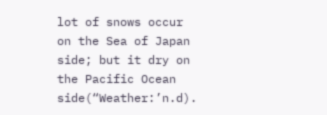lot of snows occur on the Sea of Japan side; but it dry on the Pacific Ocean side(“Weather:’n.d).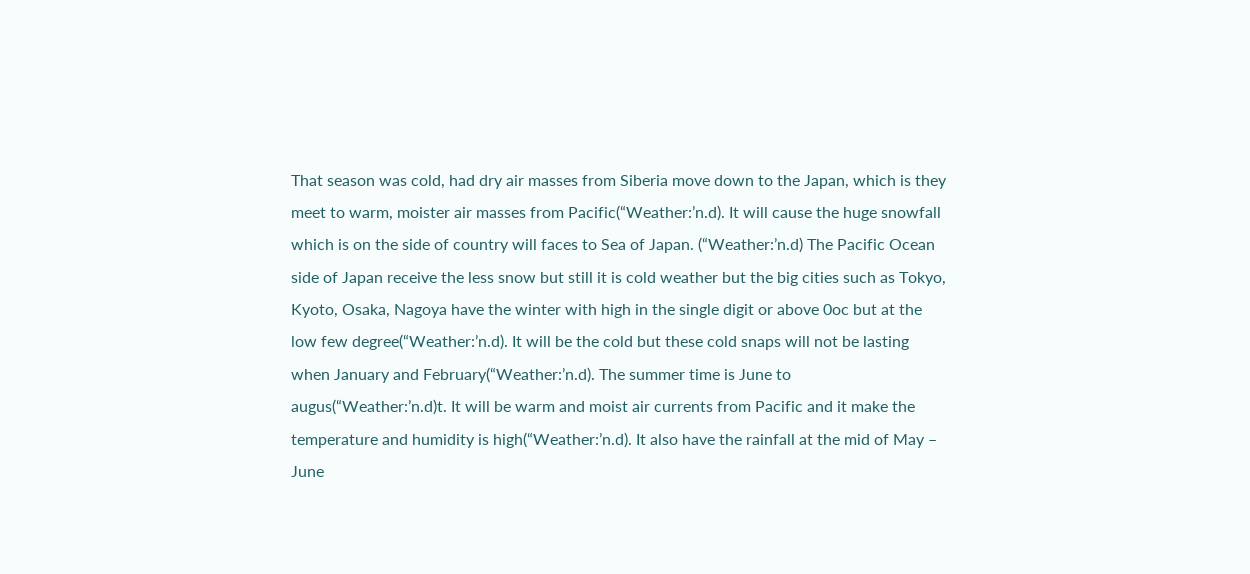That season was cold, had dry air masses from Siberia move down to the Japan, which is they meet to warm, moister air masses from Pacific(“Weather:’n.d). It will cause the huge snowfall which is on the side of country will faces to Sea of Japan. (“Weather:’n.d) The Pacific Ocean side of Japan receive the less snow but still it is cold weather but the big cities such as Tokyo, Kyoto, Osaka, Nagoya have the winter with high in the single digit or above 0oc but at the low few degree(“Weather:’n.d). It will be the cold but these cold snaps will not be lasting when January and February(“Weather:’n.d). The summer time is June to augus(“Weather:’n.d)t. It will be warm and moist air currents from Pacific and it make the temperature and humidity is high(“Weather:’n.d). It also have the rainfall at the mid of May – June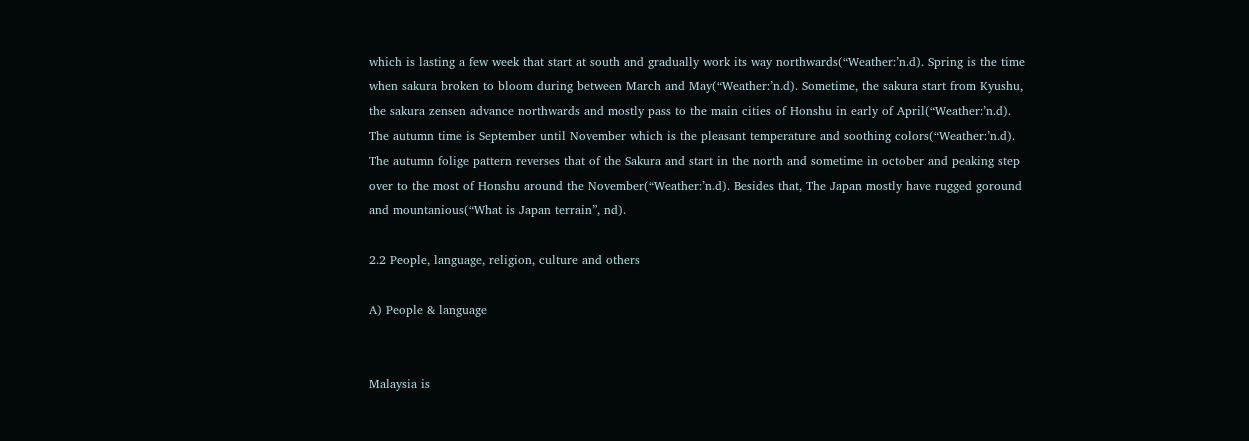which is lasting a few week that start at south and gradually work its way northwards(“Weather:’n.d). Spring is the time when sakura broken to bloom during between March and May(“Weather:’n.d). Sometime, the sakura start from Kyushu, the sakura zensen advance northwards and mostly pass to the main cities of Honshu in early of April(“Weather:’n.d). The autumn time is September until November which is the pleasant temperature and soothing colors(“Weather:’n.d). The autumn folige pattern reverses that of the Sakura and start in the north and sometime in october and peaking step over to the most of Honshu around the November(“Weather:’n.d). Besides that, The Japan mostly have rugged goround and mountanious(“What is Japan terrain”, nd).

2.2 People, language, religion, culture and others

A) People & language


Malaysia is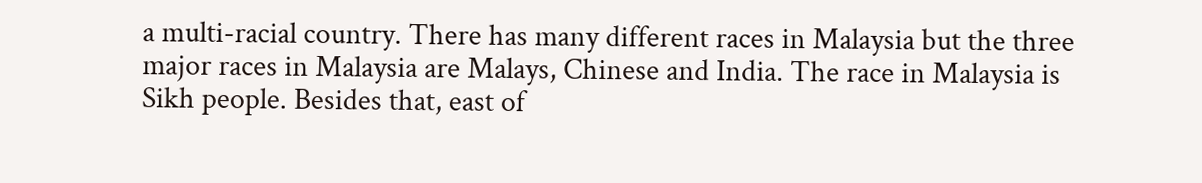a multi-racial country. There has many different races in Malaysia but the three major races in Malaysia are Malays, Chinese and India. The race in Malaysia is Sikh people. Besides that, east of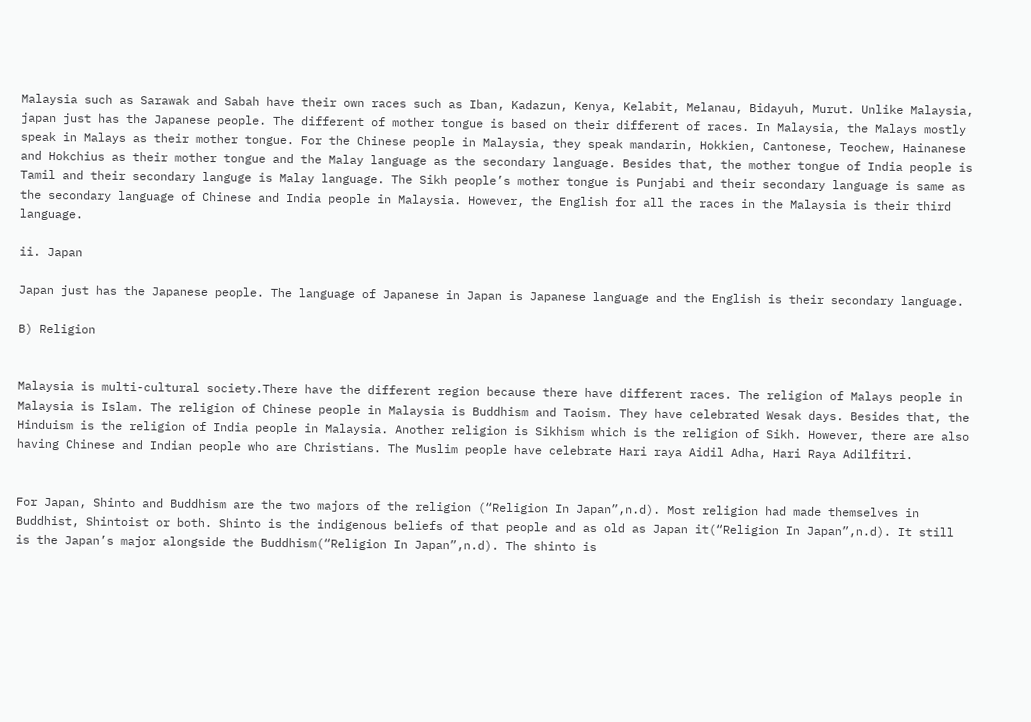Malaysia such as Sarawak and Sabah have their own races such as Iban, Kadazun, Kenya, Kelabit, Melanau, Bidayuh, Murut. Unlike Malaysia, japan just has the Japanese people. The different of mother tongue is based on their different of races. In Malaysia, the Malays mostly speak in Malays as their mother tongue. For the Chinese people in Malaysia, they speak mandarin, Hokkien, Cantonese, Teochew, Hainanese and Hokchius as their mother tongue and the Malay language as the secondary language. Besides that, the mother tongue of India people is Tamil and their secondary languge is Malay language. The Sikh people’s mother tongue is Punjabi and their secondary language is same as the secondary language of Chinese and India people in Malaysia. However, the English for all the races in the Malaysia is their third language.

ii. Japan

Japan just has the Japanese people. The language of Japanese in Japan is Japanese language and the English is their secondary language.

B) Religion


Malaysia is multi-cultural society.There have the different region because there have different races. The religion of Malays people in Malaysia is Islam. The religion of Chinese people in Malaysia is Buddhism and Taoism. They have celebrated Wesak days. Besides that, the Hinduism is the religion of India people in Malaysia. Another religion is Sikhism which is the religion of Sikh. However, there are also having Chinese and Indian people who are Christians. The Muslim people have celebrate Hari raya Aidil Adha, Hari Raya Adilfitri.


For Japan, Shinto and Buddhism are the two majors of the religion (“Religion In Japan”,n.d). Most religion had made themselves in Buddhist, Shintoist or both. Shinto is the indigenous beliefs of that people and as old as Japan it(“Religion In Japan”,n.d). It still is the Japan’s major alongside the Buddhism(“Religion In Japan”,n.d). The shinto is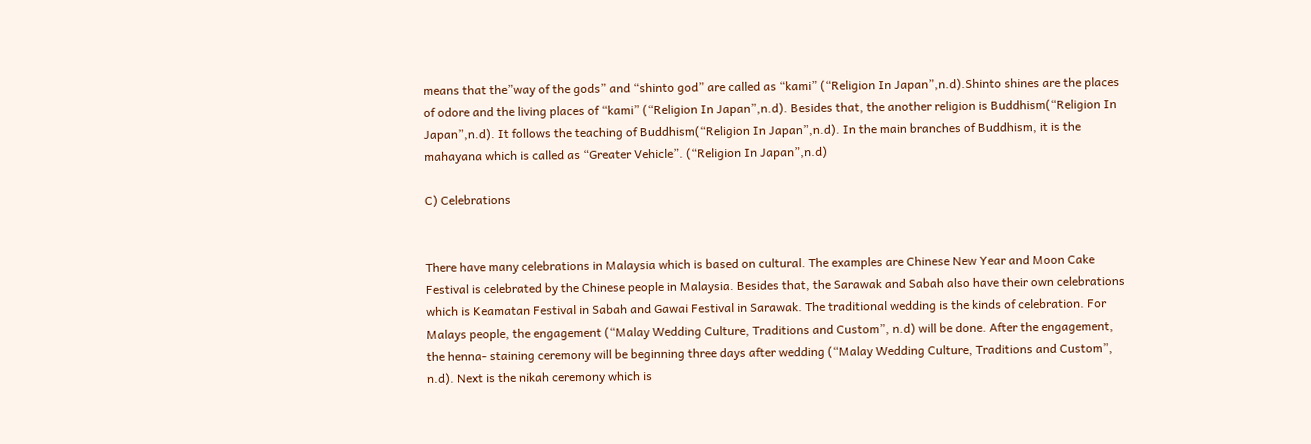means that the”way of the gods” and “shinto god” are called as “kami” (“Religion In Japan”,n.d).Shinto shines are the places of odore and the living places of “kami” (“Religion In Japan”,n.d). Besides that, the another religion is Buddhism(“Religion In Japan”,n.d). It follows the teaching of Buddhism(“Religion In Japan”,n.d). In the main branches of Buddhism, it is the mahayana which is called as “Greater Vehicle”. (“Religion In Japan”,n.d)

C) Celebrations


There have many celebrations in Malaysia which is based on cultural. The examples are Chinese New Year and Moon Cake Festival is celebrated by the Chinese people in Malaysia. Besides that, the Sarawak and Sabah also have their own celebrations which is Keamatan Festival in Sabah and Gawai Festival in Sarawak. The traditional wedding is the kinds of celebration. For Malays people, the engagement (“Malay Wedding Culture, Traditions and Custom”, n.d) will be done. After the engagement, the henna- staining ceremony will be beginning three days after wedding (“Malay Wedding Culture, Traditions and Custom”, n.d). Next is the nikah ceremony which is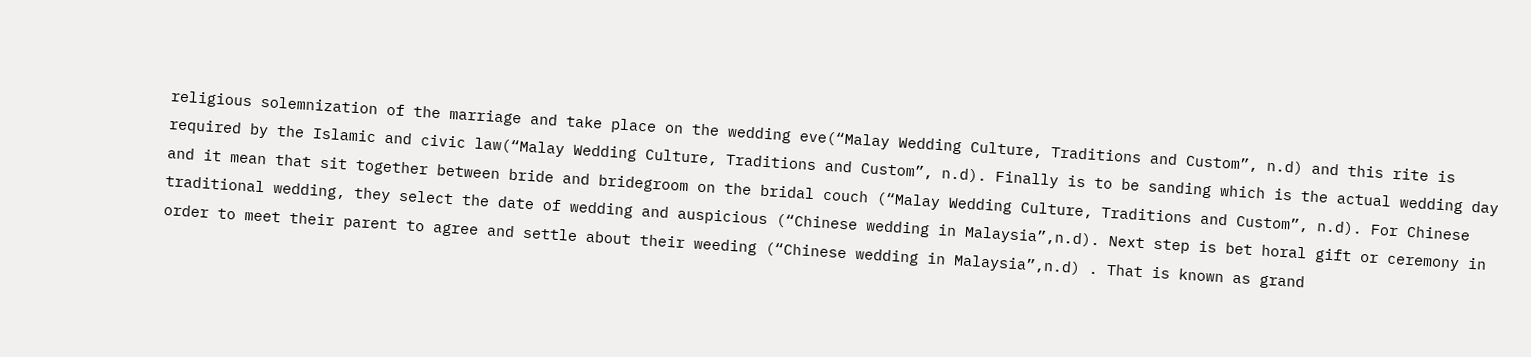religious solemnization of the marriage and take place on the wedding eve(“Malay Wedding Culture, Traditions and Custom”, n.d) and this rite is required by the Islamic and civic law(“Malay Wedding Culture, Traditions and Custom”, n.d). Finally is to be sanding which is the actual wedding day and it mean that sit together between bride and bridegroom on the bridal couch (“Malay Wedding Culture, Traditions and Custom”, n.d). For Chinese traditional wedding, they select the date of wedding and auspicious (“Chinese wedding in Malaysia”,n.d). Next step is bet horal gift or ceremony in order to meet their parent to agree and settle about their weeding (“Chinese wedding in Malaysia”,n.d) . That is known as grand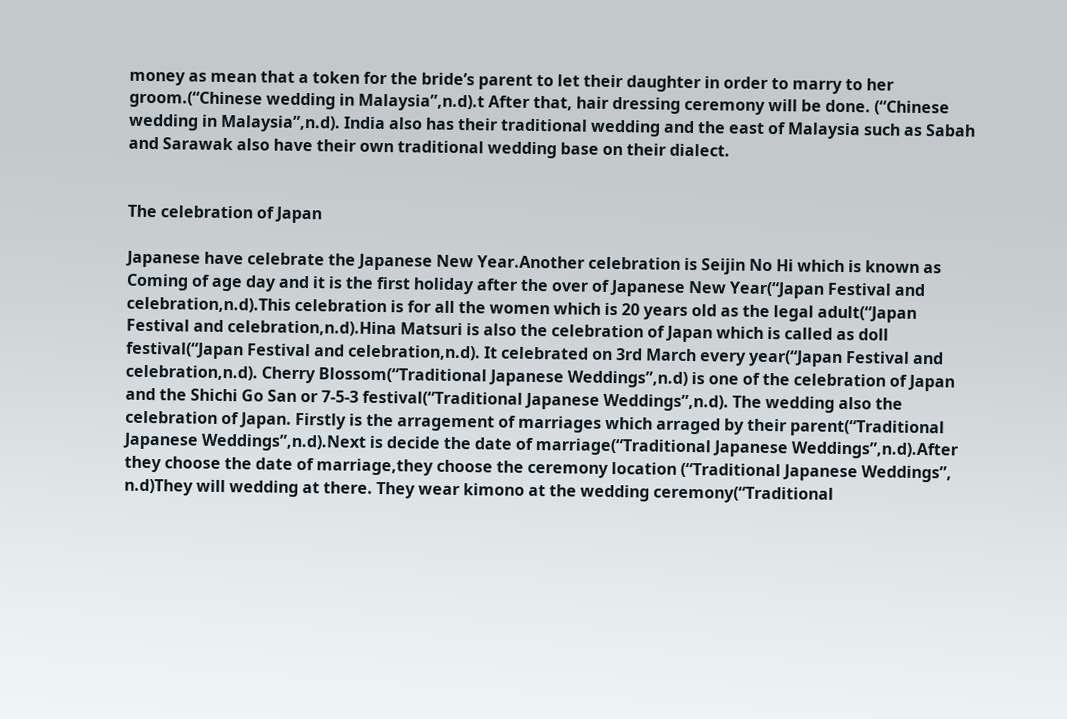money as mean that a token for the bride’s parent to let their daughter in order to marry to her groom.(“Chinese wedding in Malaysia”,n.d).t After that, hair dressing ceremony will be done. (“Chinese wedding in Malaysia”,n.d). India also has their traditional wedding and the east of Malaysia such as Sabah and Sarawak also have their own traditional wedding base on their dialect.


The celebration of Japan

Japanese have celebrate the Japanese New Year.Another celebration is Seijin No Hi which is known as Coming of age day and it is the first holiday after the over of Japanese New Year(“Japan Festival and celebration,n.d).This celebration is for all the women which is 20 years old as the legal adult(“Japan Festival and celebration,n.d).Hina Matsuri is also the celebration of Japan which is called as doll festival(“Japan Festival and celebration,n.d). It celebrated on 3rd March every year(“Japan Festival and celebration,n.d). Cherry Blossom(“Traditional Japanese Weddings”,n.d) is one of the celebration of Japan and the Shichi Go San or 7-5-3 festival(“Traditional Japanese Weddings”,n.d). The wedding also the celebration of Japan. Firstly is the arragement of marriages which arraged by their parent(“Traditional Japanese Weddings”,n.d).Next is decide the date of marriage(“Traditional Japanese Weddings”,n.d).After they choose the date of marriage,they choose the ceremony location (“Traditional Japanese Weddings”, n.d)They will wedding at there. They wear kimono at the wedding ceremony(“Traditional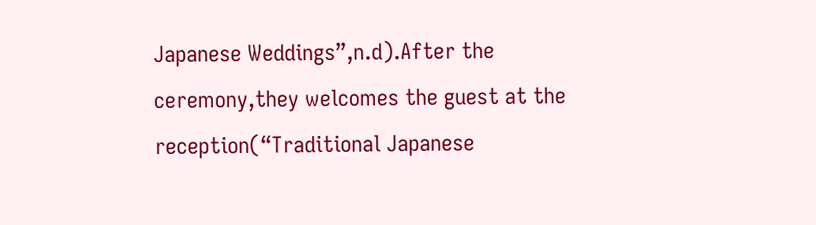Japanese Weddings”,n.d).After the ceremony,they welcomes the guest at the reception(“Traditional Japanese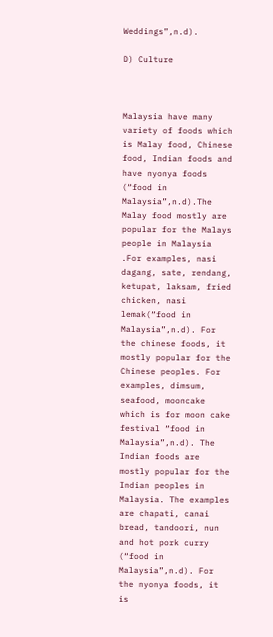Weddings”,n.d).

D) Culture



Malaysia have many variety of foods which is Malay food, Chinese food, Indian foods and have nyonya foods (“food in Malaysia”,n.d).The Malay food mostly are popular for the Malays people in Malaysia .For examples, nasi dagang, sate, rendang, ketupat, laksam, fried chicken, nasi lemak(“food in Malaysia”,n.d). For the chinese foods, it mostly popular for the Chinese peoples. For examples, dimsum, seafood, mooncake which is for moon cake festival “food in Malaysia”,n.d). The Indian foods are mostly popular for the Indian peoples in Malaysia. The examples are chapati, canai bread, tandoori, nun and hot pork curry (“food in Malaysia”,n.d). For the nyonya foods, it is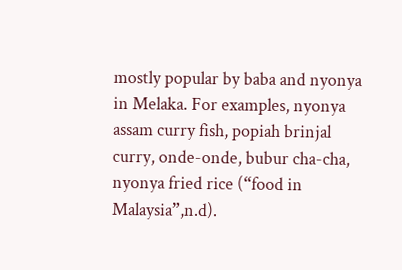mostly popular by baba and nyonya in Melaka. For examples, nyonya assam curry fish, popiah brinjal curry, onde-onde, bubur cha-cha, nyonya fried rice (“food in Malaysia”,n.d).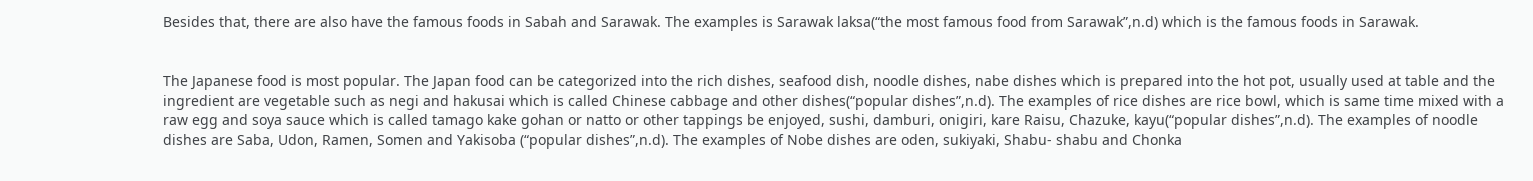Besides that, there are also have the famous foods in Sabah and Sarawak. The examples is Sarawak laksa(“the most famous food from Sarawak”,n.d) which is the famous foods in Sarawak.


The Japanese food is most popular. The Japan food can be categorized into the rich dishes, seafood dish, noodle dishes, nabe dishes which is prepared into the hot pot, usually used at table and the ingredient are vegetable such as negi and hakusai which is called Chinese cabbage and other dishes(“popular dishes”,n.d). The examples of rice dishes are rice bowl, which is same time mixed with a raw egg and soya sauce which is called tamago kake gohan or natto or other tappings be enjoyed, sushi, damburi, onigiri, kare Raisu, Chazuke, kayu(“popular dishes”,n.d). The examples of noodle dishes are Saba, Udon, Ramen, Somen and Yakisoba (“popular dishes”,n.d). The examples of Nobe dishes are oden, sukiyaki, Shabu- shabu and Chonka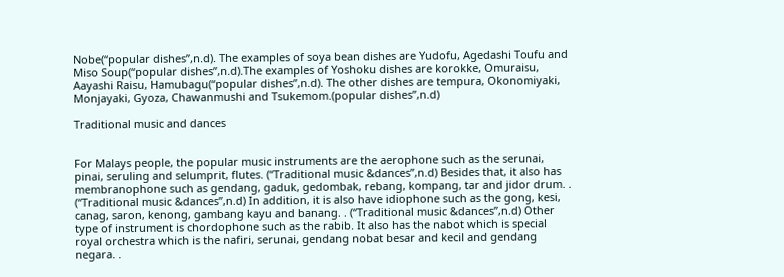Nobe(“popular dishes”,n.d). The examples of soya bean dishes are Yudofu, Agedashi Toufu and Miso Soup(“popular dishes”,n.d).The examples of Yoshoku dishes are korokke, Omuraisu, Aayashi Raisu, Hamubagu(“popular dishes”,n.d). The other dishes are tempura, Okonomiyaki, Monjayaki, Gyoza, Chawanmushi and Tsukemom.(popular dishes”,n.d)

Traditional music and dances


For Malays people, the popular music instruments are the aerophone such as the serunai, pinai, seruling and selumprit, flutes. (“Traditional music &dances”,n.d) Besides that, it also has membranophone such as gendang, gaduk, gedombak, rebang, kompang, tar and jidor drum. . (“Traditional music &dances”,n.d) In addition, it is also have idiophone such as the gong, kesi, canag, saron, kenong, gambang kayu and banang. . (“Traditional music &dances”,n.d) Other type of instrument is chordophone such as the rabib. It also has the nabot which is special royal orchestra which is the nafiri, serunai, gendang nobat besar and kecil and gendang negara. .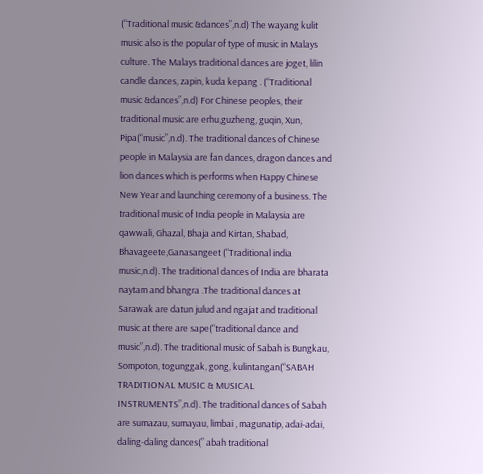(“Traditional music &dances”,n.d) The wayang kulit music also is the popular of type of music in Malays culture. The Malays traditional dances are joget, lilin candle dances, zapin, kuda kepang . (“Traditional music &dances”,n.d) For Chinese peoples, their traditional music are erhu,guzheng, guqin, Xun, Pipa(“music”,n.d). The traditional dances of Chinese people in Malaysia are fan dances, dragon dances and lion dances which is performs when Happy Chinese New Year and launching ceremony of a business. The traditional music of India people in Malaysia are qawwali, Ghazal, Bhaja and Kirtan, Shabad, Bhavageete,Ganasangeet (“Traditional india music,n.d). The traditional dances of India are bharata naytam and bhangra .The traditional dances at Sarawak are datun julud and ngajat and traditional music at there are sape(“traditional dance and music”,n.d). The traditional music of Sabah is Bungkau, Sompoton, togunggak, gong, kulintangan(“SABAH TRADITIONAL MUSIC & MUSICAL INSTRUMENTS”,n.d). The traditional dances of Sabah are sumazau, sumayau, limbai , magunatip, adai-adai, daling-daling dances(” abah traditional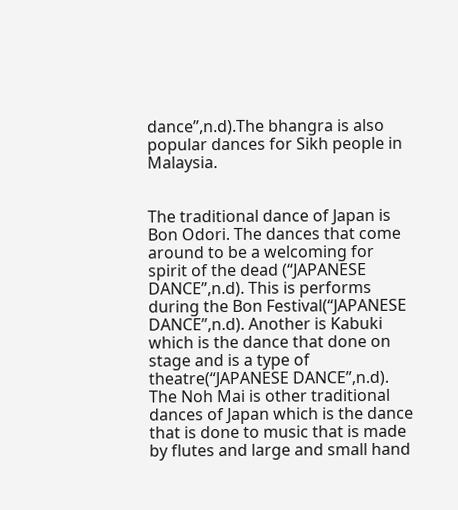dance”,n.d).The bhangra is also popular dances for Sikh people in Malaysia.


The traditional dance of Japan is Bon Odori. The dances that come around to be a welcoming for spirit of the dead (“JAPANESE DANCE”,n.d). This is performs during the Bon Festival(“JAPANESE DANCE”,n.d). Another is Kabuki which is the dance that done on stage and is a type of theatre(“JAPANESE DANCE”,n.d). The Noh Mai is other traditional dances of Japan which is the dance that is done to music that is made by flutes and large and small hand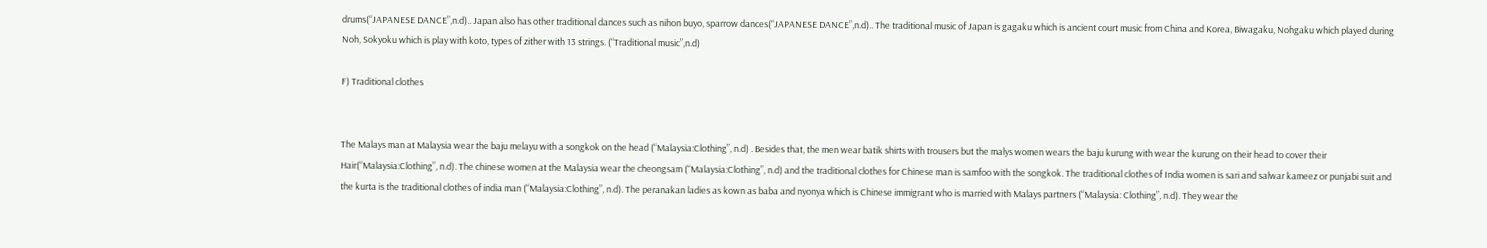drums(“JAPANESE DANCE”,n.d).. Japan also has other traditional dances such as nihon buyo, sparrow dances(“JAPANESE DANCE”,n.d).. The traditional music of Japan is gagaku which is ancient court music from China and Korea, Biwagaku, Nohgaku which played during Noh, Sokyoku which is play with koto, types of zither with 13 strings. (“Traditional music”,n.d)

F) Traditional clothes


The Malays man at Malaysia wear the baju melayu with a songkok on the head (“Malaysia:Clothing”, n.d) . Besides that, the men wear batik shirts with trousers but the malys women wears the baju kurung with wear the kurung on their head to cover their Hair(“Malaysia:Clothing”, n.d). The chinese women at the Malaysia wear the cheongsam (“Malaysia:Clothing”, n.d) and the traditional clothes for Chinese man is samfoo with the songkok. The traditional clothes of India women is sari and salwar kameez or punjabi suit and the kurta is the traditional clothes of india man (“Malaysia:Clothing”, n.d). The peranakan ladies as kown as baba and nyonya which is Chinese immigrant who is married with Malays partners (“Malaysia: Clothing”, n.d). They wear the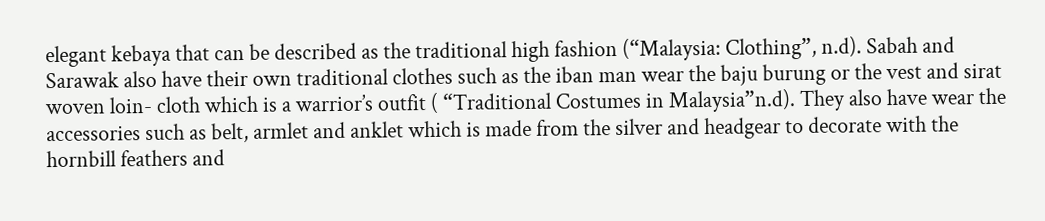elegant kebaya that can be described as the traditional high fashion (“Malaysia: Clothing”, n.d). Sabah and Sarawak also have their own traditional clothes such as the iban man wear the baju burung or the vest and sirat woven loin- cloth which is a warrior’s outfit ( “Traditional Costumes in Malaysia”n.d). They also have wear the accessories such as belt, armlet and anklet which is made from the silver and headgear to decorate with the hornbill feathers and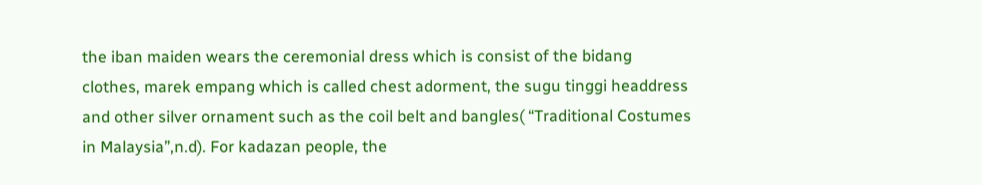the iban maiden wears the ceremonial dress which is consist of the bidang clothes, marek empang which is called chest adorment, the sugu tinggi headdress and other silver ornament such as the coil belt and bangles( “Traditional Costumes in Malaysia”,n.d). For kadazan people, the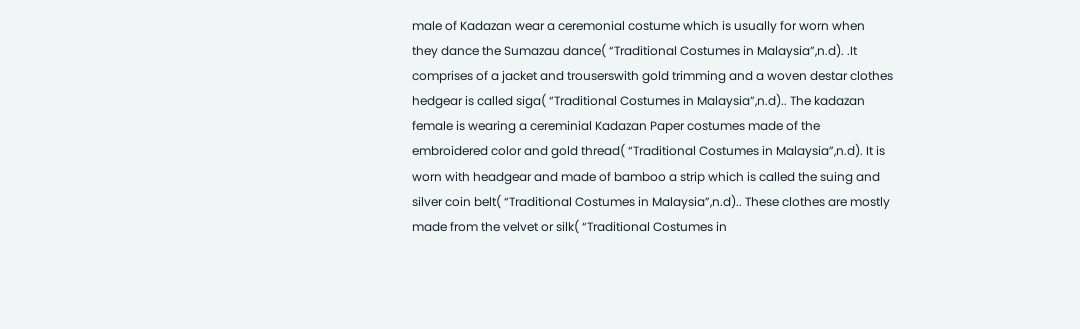male of Kadazan wear a ceremonial costume which is usually for worn when they dance the Sumazau dance( “Traditional Costumes in Malaysia”,n.d). .It comprises of a jacket and trouserswith gold trimming and a woven destar clothes hedgear is called siga( “Traditional Costumes in Malaysia”,n.d).. The kadazan female is wearing a cereminial Kadazan Paper costumes made of the embroidered color and gold thread( “Traditional Costumes in Malaysia”,n.d). It is worn with headgear and made of bamboo a strip which is called the suing and silver coin belt( “Traditional Costumes in Malaysia”,n.d).. These clothes are mostly made from the velvet or silk( “Traditional Costumes in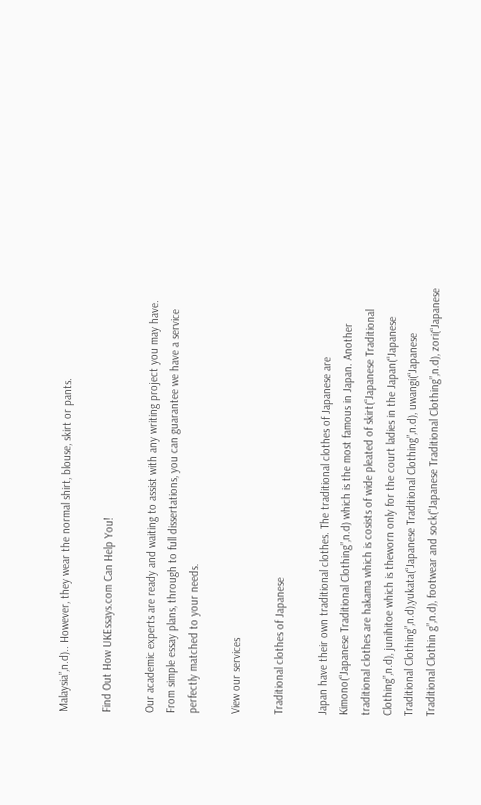Malaysia”,n.d).. However, they wear the normal shirt, blouse, skirt or pants.

Find Out How UKEssays.com Can Help You!

Our academic experts are ready and waiting to assist with any writing project you may have. From simple essay plans, through to full dissertations, you can guarantee we have a service perfectly matched to your needs.

View our services

Traditional clothes of Japanese

Japan have their own traditional clothes. The traditional clothes of Japanese are Kimono(“Japanese Traditional Clothing”,n.d) which is the most famous in Japan. Another traditional clothes are hakama which is cosists of wide pleated of skirt(“Japanese Traditional Clothing”,n.d), junihitoe which is theworn only for the court ladies in the Japan(“Japanese Traditional Clothing”,n.d),yukata(“Japanese Traditional Clothing”,n.d), uwangi(“Japanese Traditional Clothin g”,n.d), footwear and sock(“Japanese Traditional Clothing”,n.d), zori(“Japanese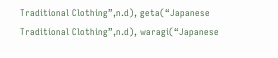Traditional Clothing”,n.d), geta(“Japanese Traditional Clothing”,n.d), waragi(“Japanese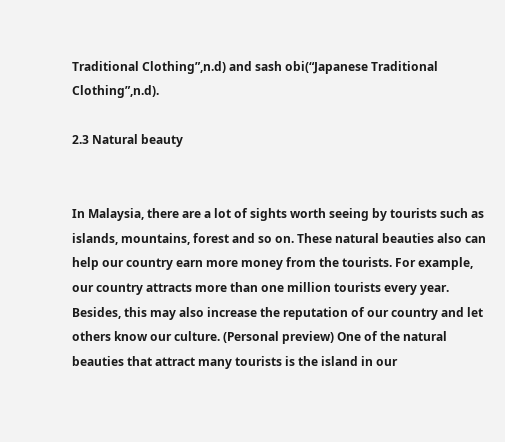Traditional Clothing”,n.d) and sash obi(“Japanese Traditional Clothing”,n.d).

2.3 Natural beauty


In Malaysia, there are a lot of sights worth seeing by tourists such as islands, mountains, forest and so on. These natural beauties also can help our country earn more money from the tourists. For example, our country attracts more than one million tourists every year. Besides, this may also increase the reputation of our country and let others know our culture. (Personal preview) One of the natural beauties that attract many tourists is the island in our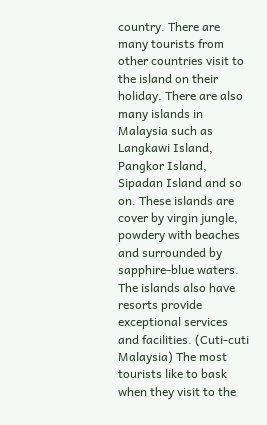country. There are many tourists from other countries visit to the island on their holiday. There are also many islands in Malaysia such as Langkawi Island, Pangkor Island, Sipadan Island and so on. These islands are cover by virgin jungle, powdery with beaches and surrounded by sapphire-blue waters. The islands also have resorts provide exceptional services and facilities. (Cuti-cuti Malaysia) The most tourists like to bask when they visit to the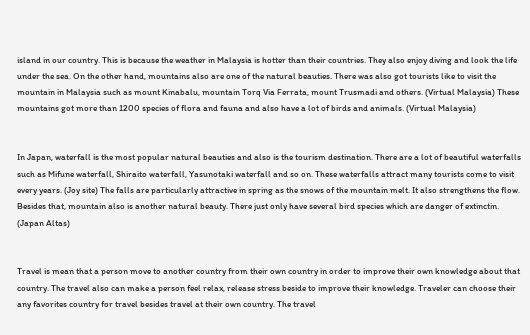island in our country. This is because the weather in Malaysia is hotter than their countries. They also enjoy diving and look the life under the sea. On the other hand, mountains also are one of the natural beauties. There was also got tourists like to visit the mountain in Malaysia such as mount Kinabalu, mountain Torq Via Ferrata, mount Trusmadi and others. (Virtual Malaysia) These mountains got more than 1200 species of flora and fauna and also have a lot of birds and animals. (Virtual Malaysia)


In Japan, waterfall is the most popular natural beauties and also is the tourism destination. There are a lot of beautiful waterfalls such as Mifune waterfall, Shiraito waterfall, Yasunotaki waterfall and so on. These waterfalls attract many tourists come to visit every years. (Joy site) The falls are particularly attractive in spring as the snows of the mountain melt. It also strengthens the flow. Besides that, mountain also is another natural beauty. There just only have several bird species which are danger of extinctin. (Japan Altas)


Travel is mean that a person move to another country from their own country in order to improve their own knowledge about that country. The travel also can make a person feel relax, release stress beside to improve their knowledge. Traveler can choose their any favorites country for travel besides travel at their own country. The travel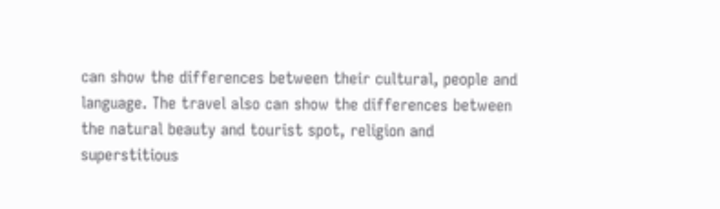can show the differences between their cultural, people and language. The travel also can show the differences between the natural beauty and tourist spot, religion and superstitious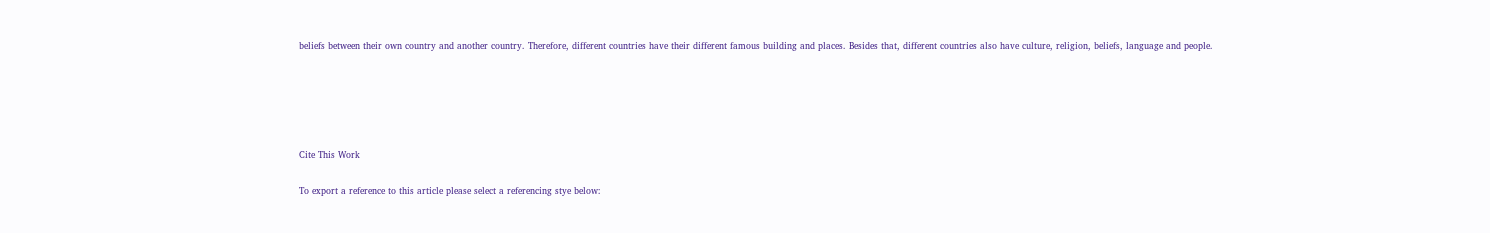beliefs between their own country and another country. Therefore, different countries have their different famous building and places. Besides that, different countries also have culture, religion, beliefs, language and people.





Cite This Work

To export a reference to this article please select a referencing stye below: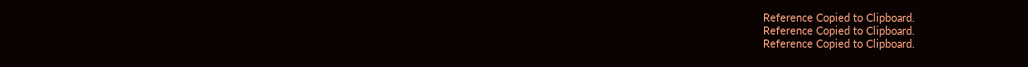Reference Copied to Clipboard.
Reference Copied to Clipboard.
Reference Copied to Clipboard.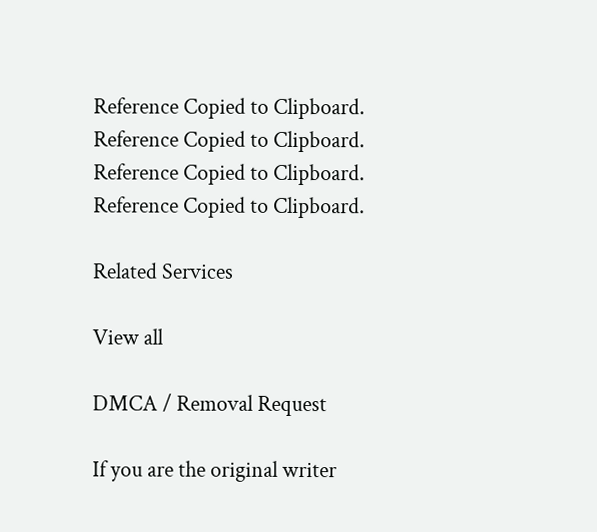Reference Copied to Clipboard.
Reference Copied to Clipboard.
Reference Copied to Clipboard.
Reference Copied to Clipboard.

Related Services

View all

DMCA / Removal Request

If you are the original writer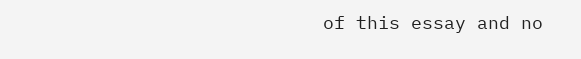of this essay and no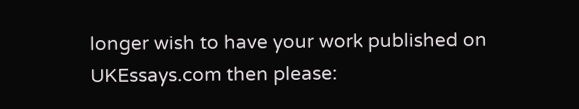longer wish to have your work published on UKEssays.com then please: